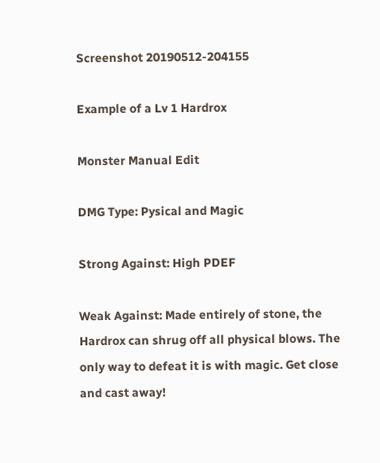Screenshot 20190512-204155

Example of a Lv 1 Hardrox

Monster Manual Edit

DMG Type: Pysical and Magic

Strong Against: High PDEF

Weak Against: Made entirely of stone, the Hardrox can shrug off all physical blows. The only way to defeat it is with magic. Get close and cast away!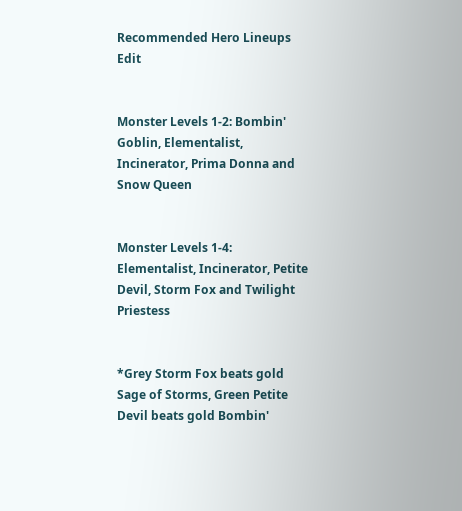Recommended Hero Lineups Edit


Monster Levels 1-2: Bombin' Goblin, Elementalist, Incinerator, Prima Donna and Snow Queen


Monster Levels 1-4: Elementalist, Incinerator, Petite Devil, Storm Fox and Twilight Priestess


*Grey Storm Fox beats gold Sage of Storms, Green Petite Devil beats gold Bombin'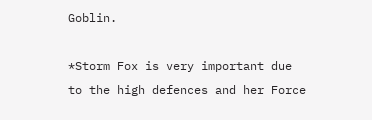Goblin.

*Storm Fox is very important due to the high defences and her Force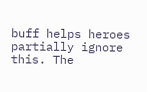buff helps heroes partially ignore this. The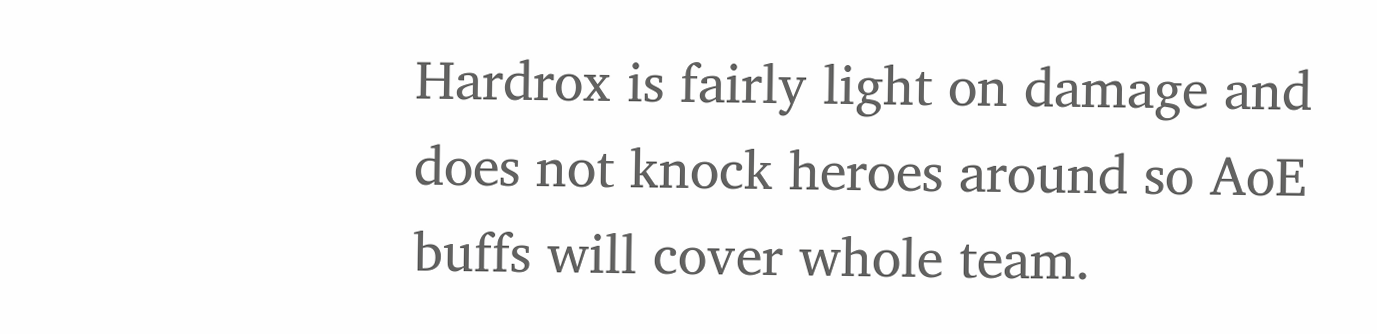Hardrox is fairly light on damage and does not knock heroes around so AoE buffs will cover whole team.